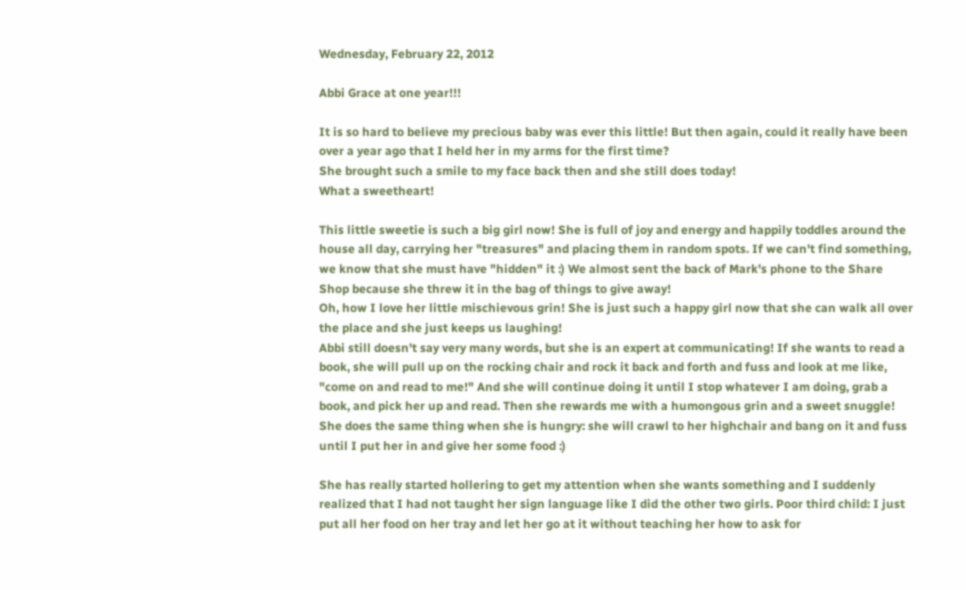Wednesday, February 22, 2012

Abbi Grace at one year!!!

It is so hard to believe my precious baby was ever this little! But then again, could it really have been over a year ago that I held her in my arms for the first time?
She brought such a smile to my face back then and she still does today!
What a sweetheart!

This little sweetie is such a big girl now! She is full of joy and energy and happily toddles around the house all day, carrying her "treasures" and placing them in random spots. If we can't find something, we know that she must have "hidden" it :) We almost sent the back of Mark's phone to the Share Shop because she threw it in the bag of things to give away!
Oh, how I love her little mischievous grin! She is just such a happy girl now that she can walk all over the place and she just keeps us laughing!
Abbi still doesn't say very many words, but she is an expert at communicating! If she wants to read a book, she will pull up on the rocking chair and rock it back and forth and fuss and look at me like, "come on and read to me!" And she will continue doing it until I stop whatever I am doing, grab a book, and pick her up and read. Then she rewards me with a humongous grin and a sweet snuggle! She does the same thing when she is hungry: she will crawl to her highchair and bang on it and fuss until I put her in and give her some food :)

She has really started hollering to get my attention when she wants something and I suddenly realized that I had not taught her sign language like I did the other two girls. Poor third child: I just put all her food on her tray and let her go at it without teaching her how to ask for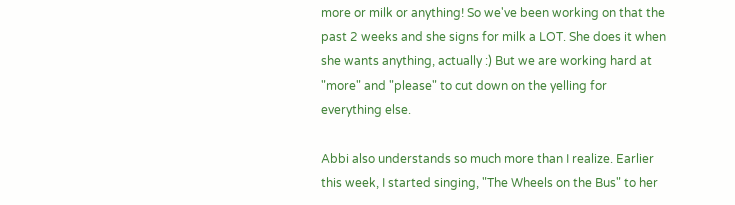more or milk or anything! So we've been working on that the past 2 weeks and she signs for milk a LOT. She does it when she wants anything, actually :) But we are working hard at "more" and "please" to cut down on the yelling for everything else.

Abbi also understands so much more than I realize. Earlier this week, I started singing, "The Wheels on the Bus" to her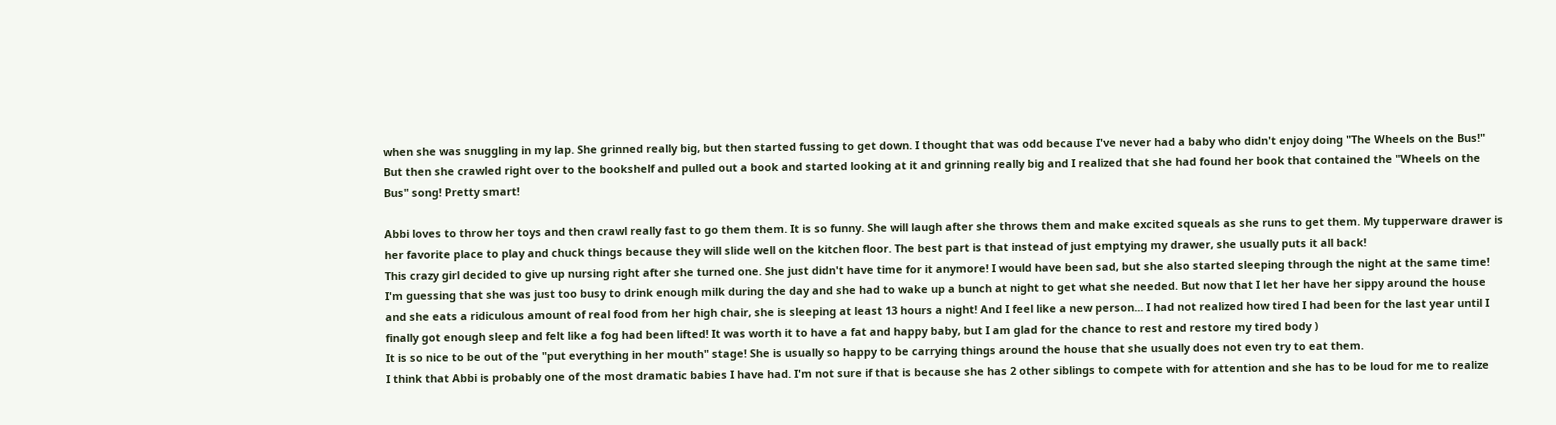when she was snuggling in my lap. She grinned really big, but then started fussing to get down. I thought that was odd because I've never had a baby who didn't enjoy doing "The Wheels on the Bus!" But then she crawled right over to the bookshelf and pulled out a book and started looking at it and grinning really big and I realized that she had found her book that contained the "Wheels on the Bus" song! Pretty smart!

Abbi loves to throw her toys and then crawl really fast to go them them. It is so funny. She will laugh after she throws them and make excited squeals as she runs to get them. My tupperware drawer is her favorite place to play and chuck things because they will slide well on the kitchen floor. The best part is that instead of just emptying my drawer, she usually puts it all back!
This crazy girl decided to give up nursing right after she turned one. She just didn't have time for it anymore! I would have been sad, but she also started sleeping through the night at the same time! I'm guessing that she was just too busy to drink enough milk during the day and she had to wake up a bunch at night to get what she needed. But now that I let her have her sippy around the house and she eats a ridiculous amount of real food from her high chair, she is sleeping at least 13 hours a night! And I feel like a new person... I had not realized how tired I had been for the last year until I finally got enough sleep and felt like a fog had been lifted! It was worth it to have a fat and happy baby, but I am glad for the chance to rest and restore my tired body )
It is so nice to be out of the "put everything in her mouth" stage! She is usually so happy to be carrying things around the house that she usually does not even try to eat them.
I think that Abbi is probably one of the most dramatic babies I have had. I'm not sure if that is because she has 2 other siblings to compete with for attention and she has to be loud for me to realize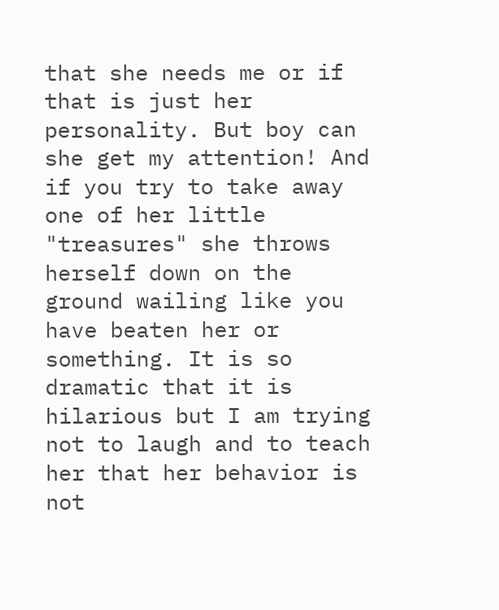that she needs me or if that is just her personality. But boy can she get my attention! And if you try to take away one of her little "treasures" she throws herself down on the ground wailing like you have beaten her or something. It is so dramatic that it is hilarious but I am trying not to laugh and to teach her that her behavior is not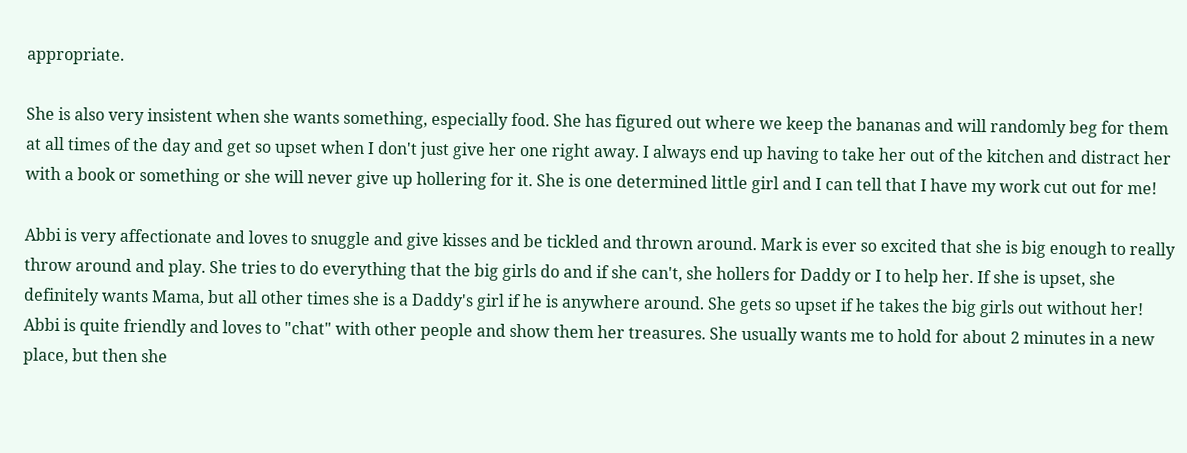appropriate.

She is also very insistent when she wants something, especially food. She has figured out where we keep the bananas and will randomly beg for them at all times of the day and get so upset when I don't just give her one right away. I always end up having to take her out of the kitchen and distract her with a book or something or she will never give up hollering for it. She is one determined little girl and I can tell that I have my work cut out for me!

Abbi is very affectionate and loves to snuggle and give kisses and be tickled and thrown around. Mark is ever so excited that she is big enough to really throw around and play. She tries to do everything that the big girls do and if she can't, she hollers for Daddy or I to help her. If she is upset, she definitely wants Mama, but all other times she is a Daddy's girl if he is anywhere around. She gets so upset if he takes the big girls out without her!
Abbi is quite friendly and loves to "chat" with other people and show them her treasures. She usually wants me to hold for about 2 minutes in a new place, but then she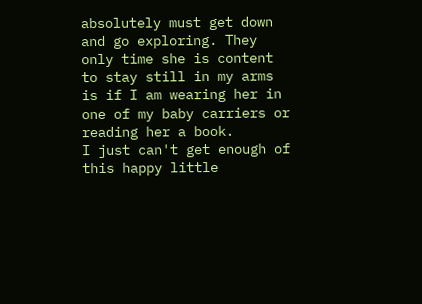absolutely must get down and go exploring. They only time she is content to stay still in my arms is if I am wearing her in one of my baby carriers or reading her a book.
I just can't get enough of this happy little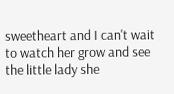sweetheart and I can't wait to watch her grow and see the little lady she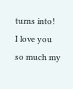turns into!
I love you so much my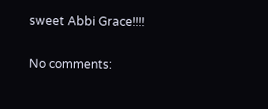sweet Abbi Grace!!!!

No comments: